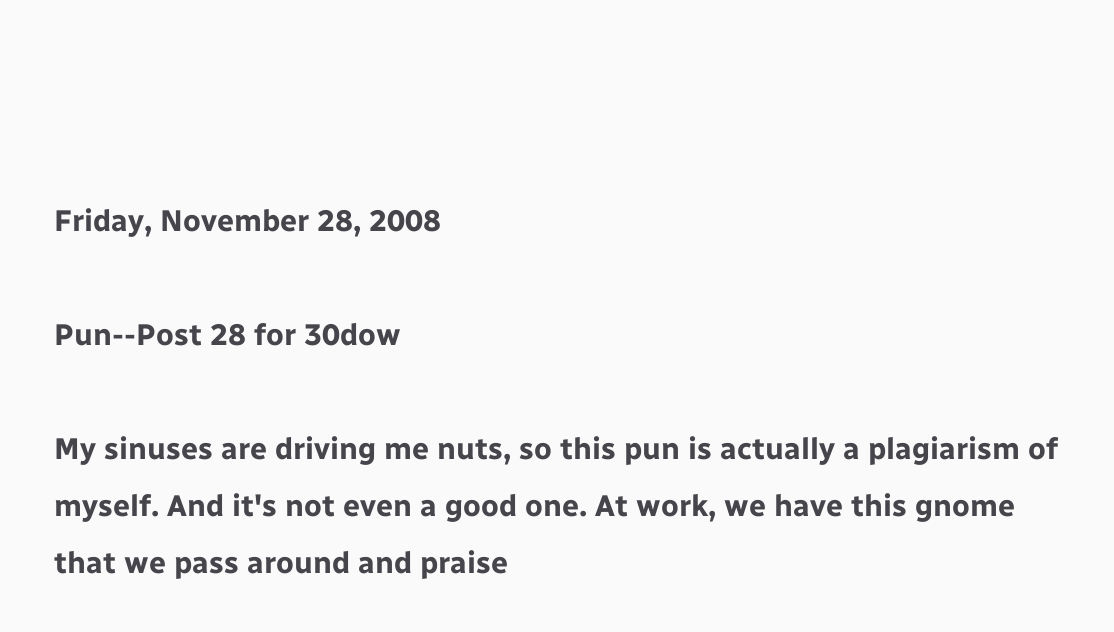Friday, November 28, 2008

Pun--Post 28 for 30dow

My sinuses are driving me nuts, so this pun is actually a plagiarism of myself. And it's not even a good one. At work, we have this gnome that we pass around and praise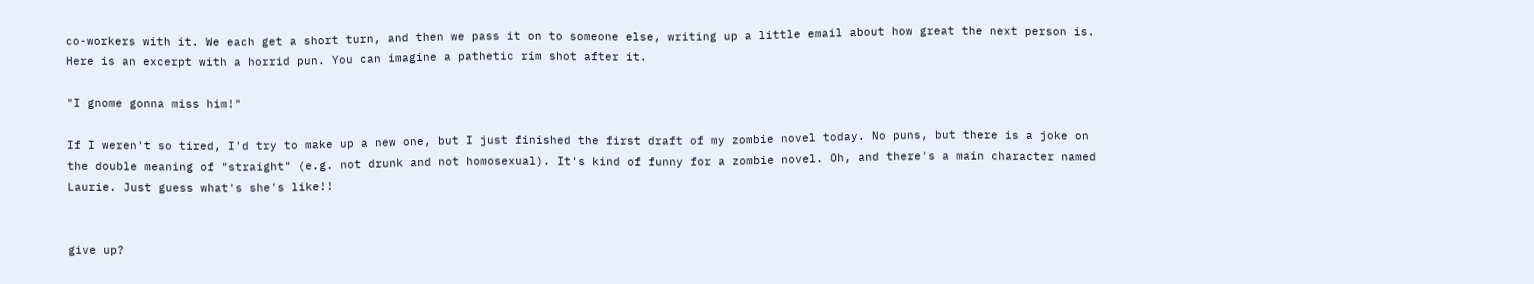co-workers with it. We each get a short turn, and then we pass it on to someone else, writing up a little email about how great the next person is. Here is an excerpt with a horrid pun. You can imagine a pathetic rim shot after it.

"I gnome gonna miss him!"

If I weren't so tired, I'd try to make up a new one, but I just finished the first draft of my zombie novel today. No puns, but there is a joke on the double meaning of "straight" (e.g. not drunk and not homosexual). It's kind of funny for a zombie novel. Oh, and there's a main character named Laurie. Just guess what's she's like!!


give up?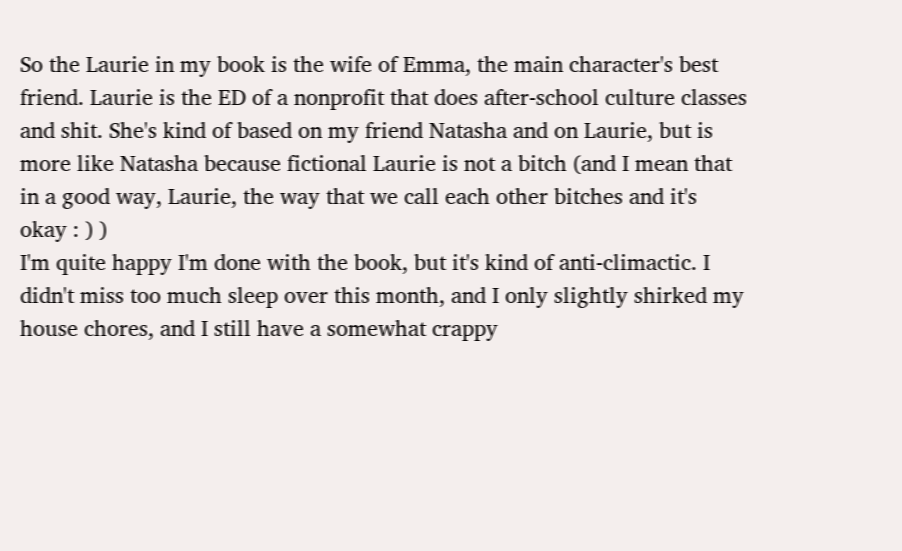So the Laurie in my book is the wife of Emma, the main character's best friend. Laurie is the ED of a nonprofit that does after-school culture classes and shit. She's kind of based on my friend Natasha and on Laurie, but is more like Natasha because fictional Laurie is not a bitch (and I mean that in a good way, Laurie, the way that we call each other bitches and it's okay : ) )
I'm quite happy I'm done with the book, but it's kind of anti-climactic. I didn't miss too much sleep over this month, and I only slightly shirked my house chores, and I still have a somewhat crappy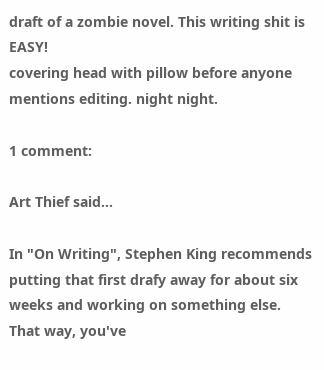draft of a zombie novel. This writing shit is EASY!
covering head with pillow before anyone mentions editing. night night.

1 comment:

Art Thief said...

In "On Writing", Stephen King recommends putting that first drafy away for about six weeks and working on something else. That way, you've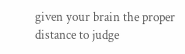given your brain the proper distance to judge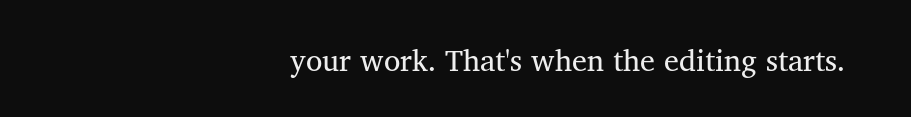your work. That's when the editing starts.